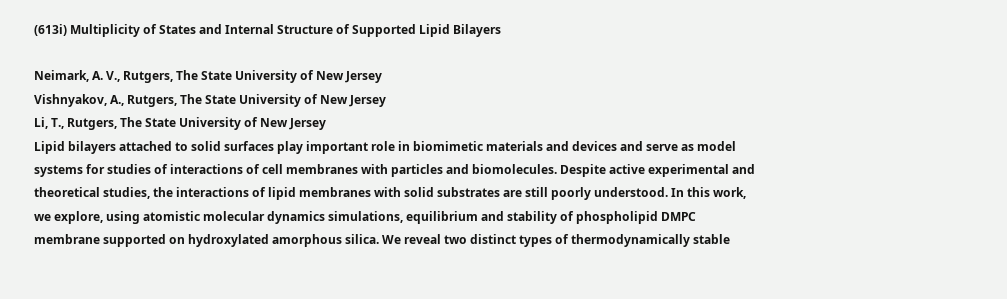(613i) Multiplicity of States and Internal Structure of Supported Lipid Bilayers

Neimark, A. V., Rutgers, The State University of New Jersey
Vishnyakov, A., Rutgers, The State University of New Jersey
Li, T., Rutgers, The State University of New Jersey
Lipid bilayers attached to solid surfaces play important role in biomimetic materials and devices and serve as model systems for studies of interactions of cell membranes with particles and biomolecules. Despite active experimental and theoretical studies, the interactions of lipid membranes with solid substrates are still poorly understood. In this work, we explore, using atomistic molecular dynamics simulations, equilibrium and stability of phospholipid DMPC membrane supported on hydroxylated amorphous silica. We reveal two distinct types of thermodynamically stable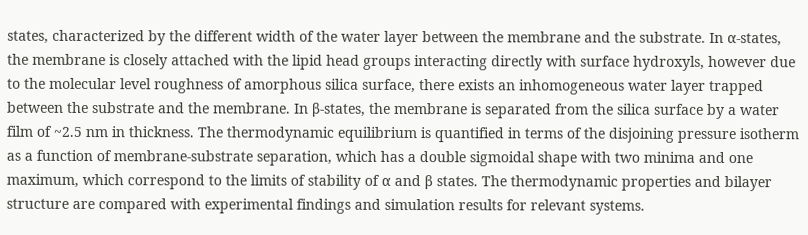states, characterized by the different width of the water layer between the membrane and the substrate. In α-states, the membrane is closely attached with the lipid head groups interacting directly with surface hydroxyls, however due to the molecular level roughness of amorphous silica surface, there exists an inhomogeneous water layer trapped between the substrate and the membrane. In β-states, the membrane is separated from the silica surface by a water film of ~2.5 nm in thickness. The thermodynamic equilibrium is quantified in terms of the disjoining pressure isotherm as a function of membrane-substrate separation, which has a double sigmoidal shape with two minima and one maximum, which correspond to the limits of stability of α and β states. The thermodynamic properties and bilayer structure are compared with experimental findings and simulation results for relevant systems.